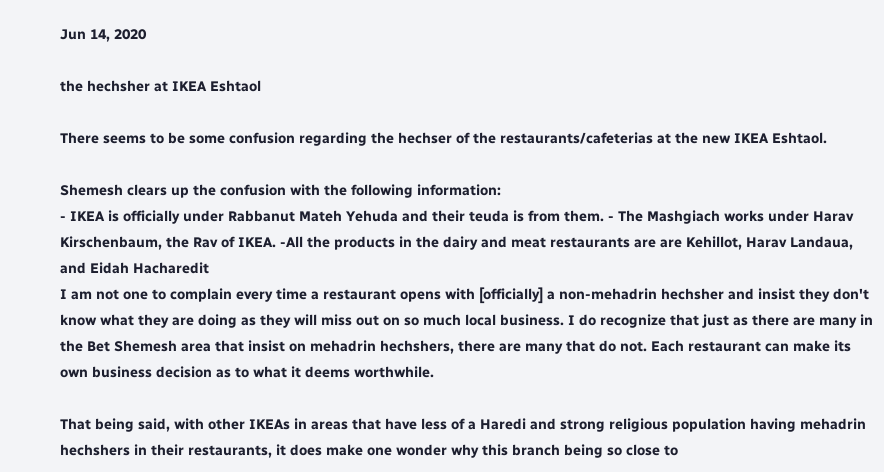Jun 14, 2020

the hechsher at IKEA Eshtaol

There seems to be some confusion regarding the hechser of the restaurants/cafeterias at the new IKEA Eshtaol.

Shemesh clears up the confusion with the following information:
- IKEA is officially under Rabbanut Mateh Yehuda and their teuda is from them. - The Mashgiach works under Harav Kirschenbaum, the Rav of IKEA. -All the products in the dairy and meat restaurants are are Kehillot, Harav Landaua, and Eidah Hacharedit
I am not one to complain every time a restaurant opens with [officially] a non-mehadrin hechsher and insist they don't know what they are doing as they will miss out on so much local business. I do recognize that just as there are many in the Bet Shemesh area that insist on mehadrin hechshers, there are many that do not. Each restaurant can make its own business decision as to what it deems worthwhile.

That being said, with other IKEAs in areas that have less of a Haredi and strong religious population having mehadrin hechshers in their restaurants, it does make one wonder why this branch being so close to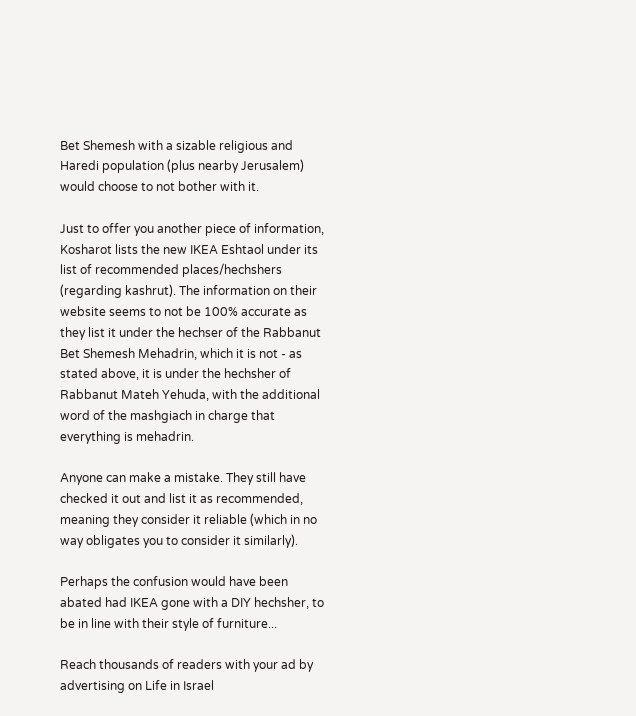Bet Shemesh with a sizable religious and Haredi population (plus nearby Jerusalem) would choose to not bother with it.

Just to offer you another piece of information, Kosharot lists the new IKEA Eshtaol under its list of recommended places/hechshers (regarding kashrut). The information on their website seems to not be 100% accurate as they list it under the hechser of the Rabbanut Bet Shemesh Mehadrin, which it is not - as stated above, it is under the hechsher of Rabbanut Mateh Yehuda, with the additional word of the mashgiach in charge that everything is mehadrin.

Anyone can make a mistake. They still have checked it out and list it as recommended, meaning they consider it reliable (which in no way obligates you to consider it similarly).

Perhaps the confusion would have been abated had IKEA gone with a DIY hechsher, to be in line with their style of furniture...

Reach thousands of readers with your ad by advertising on Life in Israel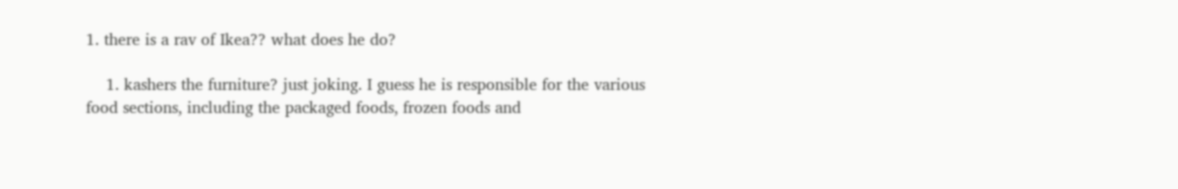1. there is a rav of Ikea?? what does he do?

    1. kashers the furniture? just joking. I guess he is responsible for the various food sections, including the packaged foods, frozen foods and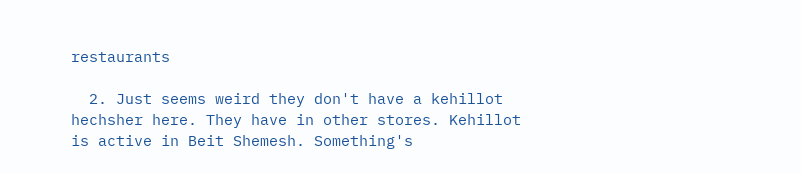restaurants

  2. Just seems weird they don't have a kehillot hechsher here. They have in other stores. Kehillot is active in Beit Shemesh. Something's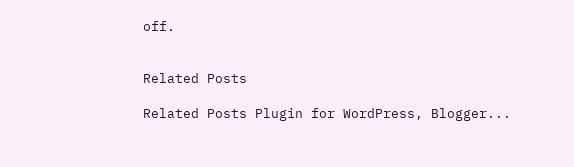off.


Related Posts

Related Posts Plugin for WordPress, Blogger...